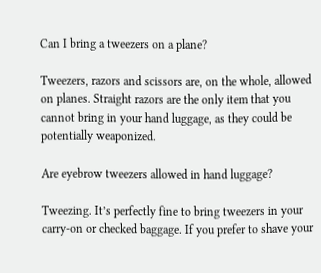Can I bring a tweezers on a plane?

Tweezers, razors and scissors are, on the whole, allowed on planes. Straight razors are the only item that you cannot bring in your hand luggage, as they could be potentially weaponized.

Are eyebrow tweezers allowed in hand luggage?

Tweezing. It’s perfectly fine to bring tweezers in your carry-on or checked baggage. If you prefer to shave your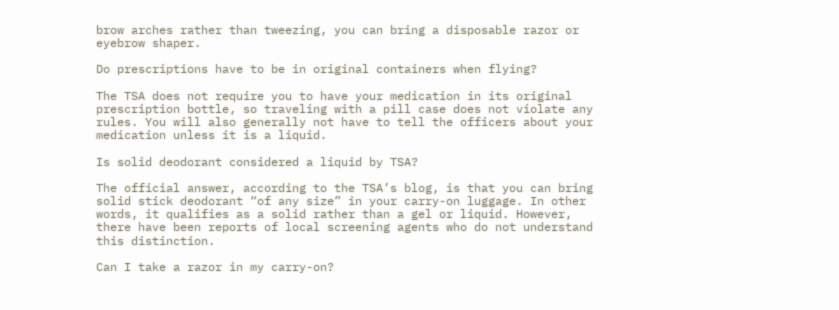brow arches rather than tweezing, you can bring a disposable razor or eyebrow shaper.

Do prescriptions have to be in original containers when flying?

The TSA does not require you to have your medication in its original prescription bottle, so traveling with a pill case does not violate any rules. You will also generally not have to tell the officers about your medication unless it is a liquid.

Is solid deodorant considered a liquid by TSA?

The official answer, according to the TSA’s blog, is that you can bring solid stick deodorant “of any size” in your carry-on luggage. In other words, it qualifies as a solid rather than a gel or liquid. However, there have been reports of local screening agents who do not understand this distinction.

Can I take a razor in my carry-on?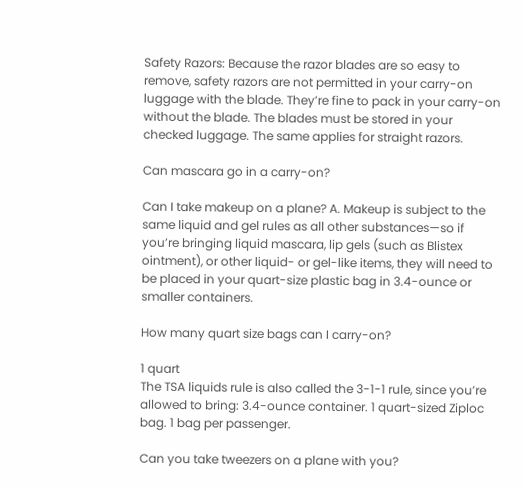Safety Razors: Because the razor blades are so easy to remove, safety razors are not permitted in your carry-on luggage with the blade. They’re fine to pack in your carry-on without the blade. The blades must be stored in your checked luggage. The same applies for straight razors.

Can mascara go in a carry-on?

Can I take makeup on a plane? A. Makeup is subject to the same liquid and gel rules as all other substances—so if you’re bringing liquid mascara, lip gels (such as Blistex ointment), or other liquid- or gel-like items, they will need to be placed in your quart-size plastic bag in 3.4-ounce or smaller containers.

How many quart size bags can I carry-on?

1 quart
The TSA liquids rule is also called the 3-1-1 rule, since you’re allowed to bring: 3.4-ounce container. 1 quart-sized Ziploc bag. 1 bag per passenger.

Can you take tweezers on a plane with you?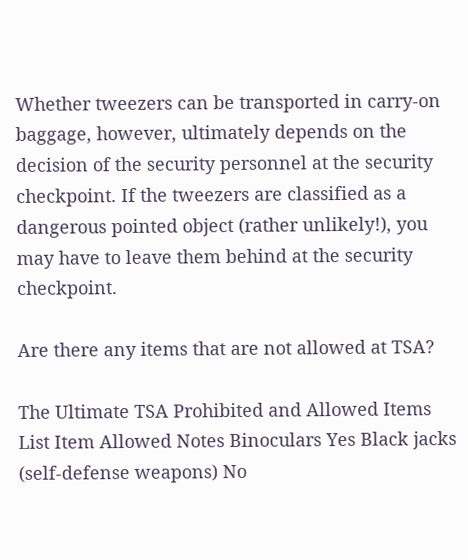Whether tweezers can be transported in carry-on baggage, however, ultimately depends on the decision of the security personnel at the security checkpoint. If the tweezers are classified as a dangerous pointed object (rather unlikely!), you may have to leave them behind at the security checkpoint.

Are there any items that are not allowed at TSA?

The Ultimate TSA Prohibited and Allowed Items List Item Allowed Notes Binoculars Yes Black jacks (self-defense weapons) No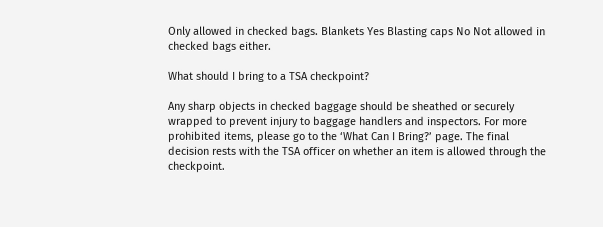Only allowed in checked bags. Blankets Yes Blasting caps No Not allowed in checked bags either.

What should I bring to a TSA checkpoint?

Any sharp objects in checked baggage should be sheathed or securely wrapped to prevent injury to baggage handlers and inspectors. For more prohibited items, please go to the ‘What Can I Bring?’ page. The final decision rests with the TSA officer on whether an item is allowed through the checkpoint.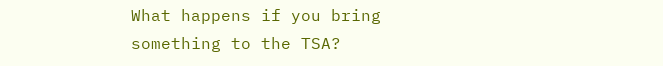What happens if you bring something to the TSA?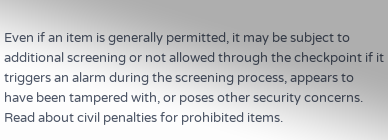Even if an item is generally permitted, it may be subject to additional screening or not allowed through the checkpoint if it triggers an alarm during the screening process, appears to have been tampered with, or poses other security concerns. Read about civil penalties for prohibited items.